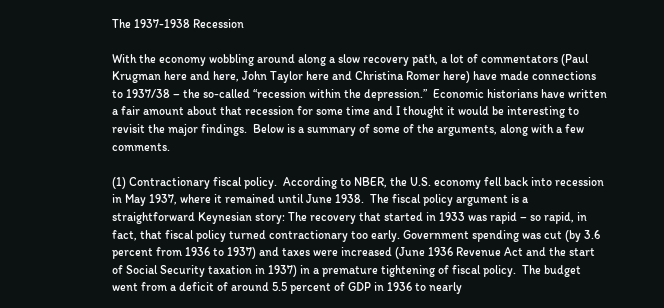The 1937-1938 Recession

With the economy wobbling around along a slow recovery path, a lot of commentators (Paul Krugman here and here, John Taylor here and Christina Romer here) have made connections to 1937/38 – the so-called “recession within the depression.”  Economic historians have written a fair amount about that recession for some time and I thought it would be interesting to revisit the major findings.  Below is a summary of some of the arguments, along with a few comments.

(1) Contractionary fiscal policy.  According to NBER, the U.S. economy fell back into recession in May 1937, where it remained until June 1938.  The fiscal policy argument is a straightforward Keynesian story: The recovery that started in 1933 was rapid – so rapid, in fact, that fiscal policy turned contractionary too early. Government spending was cut (by 3.6 percent from 1936 to 1937) and taxes were increased (June 1936 Revenue Act and the start of Social Security taxation in 1937) in a premature tightening of fiscal policy.  The budget went from a deficit of around 5.5 percent of GDP in 1936 to nearly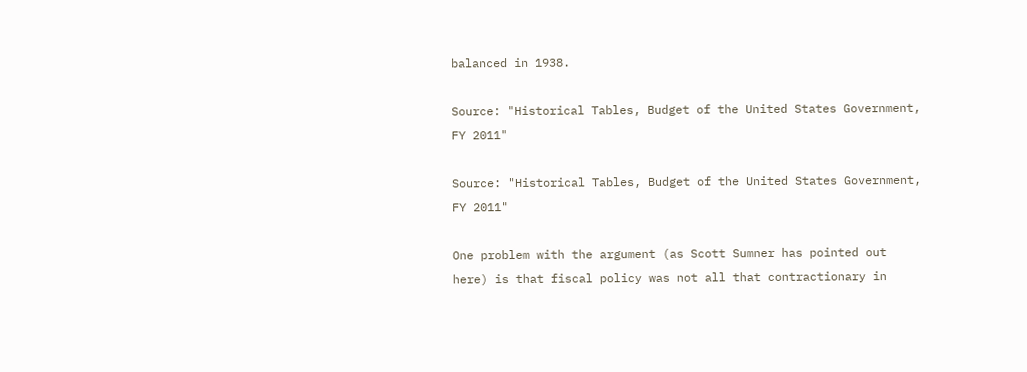balanced in 1938.

Source: "Historical Tables, Budget of the United States Government, FY 2011"

Source: "Historical Tables, Budget of the United States Government, FY 2011"

One problem with the argument (as Scott Sumner has pointed out here) is that fiscal policy was not all that contractionary in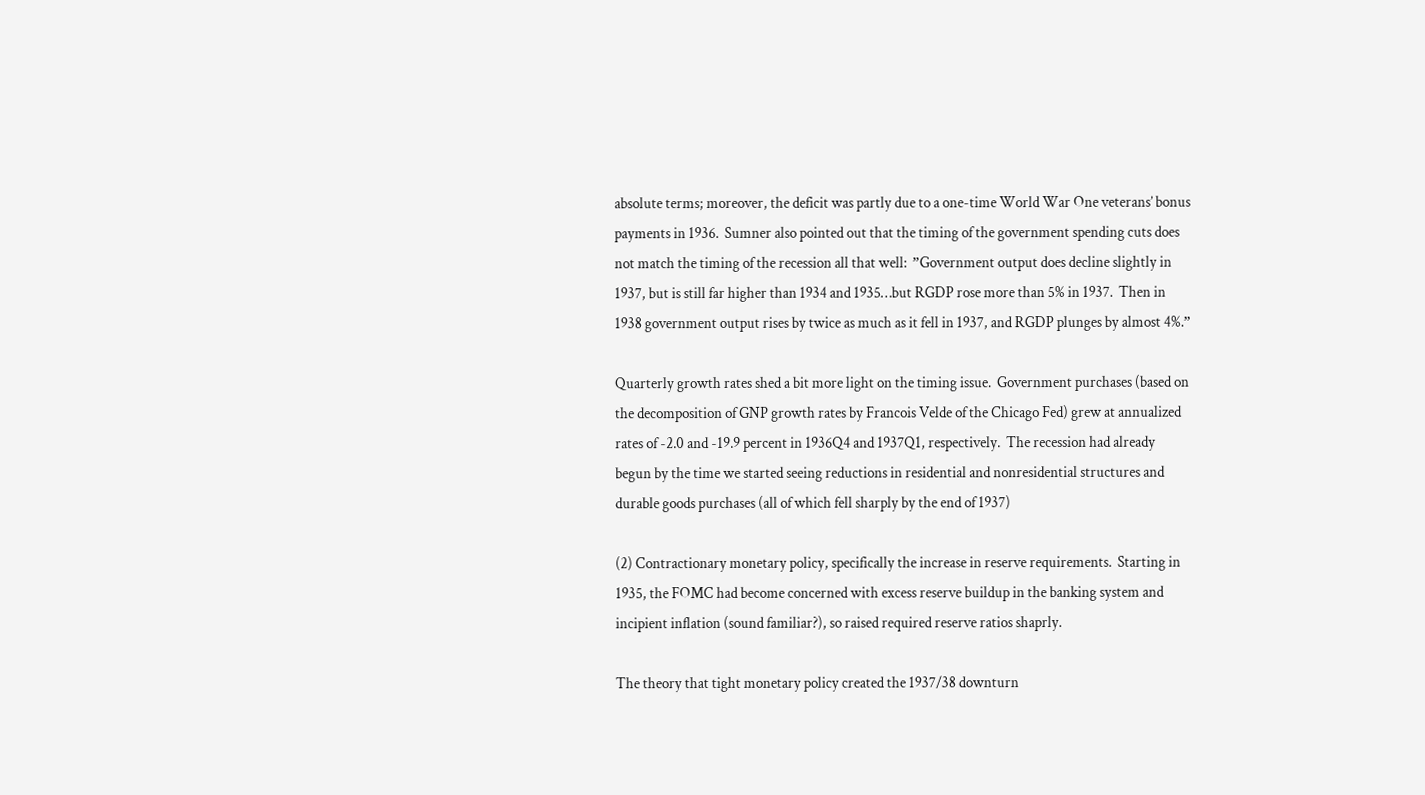absolute terms; moreover, the deficit was partly due to a one-time World War One veterans’ bonus payments in 1936.  Sumner also pointed out that the timing of the government spending cuts does not match the timing of the recession all that well:  ”Government output does decline slightly in 1937, but is still far higher than 1934 and 1935…but RGDP rose more than 5% in 1937.  Then in 1938 government output rises by twice as much as it fell in 1937, and RGDP plunges by almost 4%.”

Quarterly growth rates shed a bit more light on the timing issue.  Government purchases (based on the decomposition of GNP growth rates by Francois Velde of the Chicago Fed) grew at annualized rates of -2.0 and -19.9 percent in 1936Q4 and 1937Q1, respectively.  The recession had already begun by the time we started seeing reductions in residential and nonresidential structures and durable goods purchases (all of which fell sharply by the end of 1937)

(2) Contractionary monetary policy, specifically the increase in reserve requirements.  Starting in 1935, the FOMC had become concerned with excess reserve buildup in the banking system and incipient inflation (sound familiar?), so raised required reserve ratios shaprly.

The theory that tight monetary policy created the 1937/38 downturn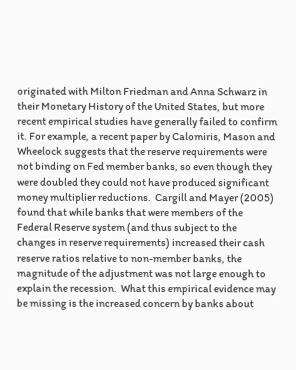originated with Milton Friedman and Anna Schwarz in their Monetary History of the United States, but more recent empirical studies have generally failed to confirm it. For example, a recent paper by Calomiris, Mason and Wheelock suggests that the reserve requirements were not binding on Fed member banks, so even though they were doubled they could not have produced significant money multiplier reductions.  Cargill and Mayer (2005) found that while banks that were members of the Federal Reserve system (and thus subject to the changes in reserve requirements) increased their cash reserve ratios relative to non-member banks, the magnitude of the adjustment was not large enough to explain the recession.  What this empirical evidence may be missing is the increased concern by banks about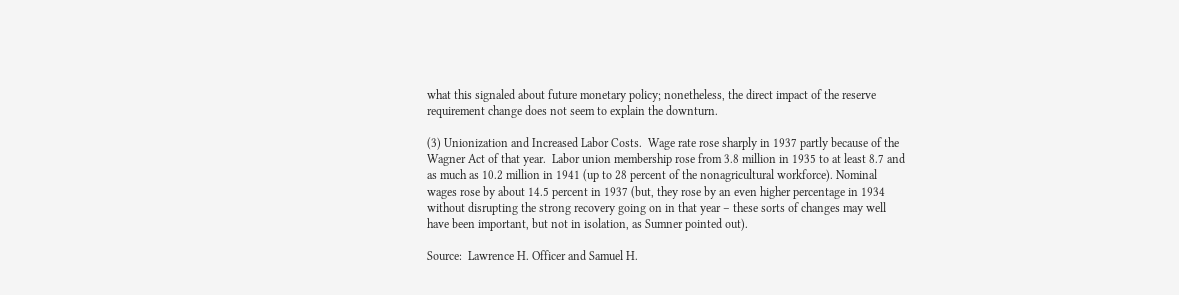what this signaled about future monetary policy; nonetheless, the direct impact of the reserve requirement change does not seem to explain the downturn.

(3) Unionization and Increased Labor Costs.  Wage rate rose sharply in 1937 partly because of the Wagner Act of that year.  Labor union membership rose from 3.8 million in 1935 to at least 8.7 and as much as 10.2 million in 1941 (up to 28 percent of the nonagricultural workforce). Nominal wages rose by about 14.5 percent in 1937 (but, they rose by an even higher percentage in 1934 without disrupting the strong recovery going on in that year – these sorts of changes may well have been important, but not in isolation, as Sumner pointed out).

Source:  Lawrence H. Officer and Samuel H.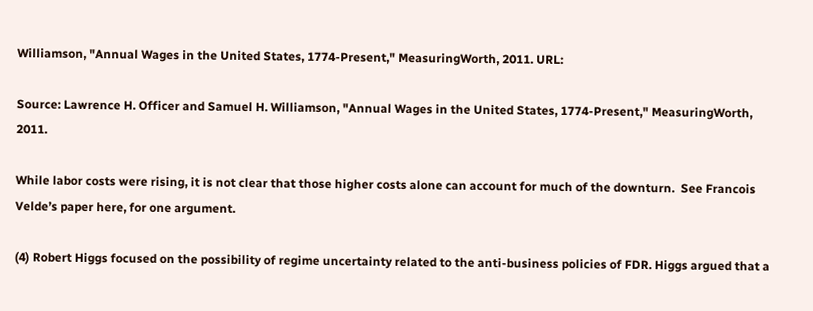Williamson, "Annual Wages in the United States, 1774-Present," MeasuringWorth, 2011. URL:

Source: Lawrence H. Officer and Samuel H. Williamson, "Annual Wages in the United States, 1774-Present," MeasuringWorth, 2011.

While labor costs were rising, it is not clear that those higher costs alone can account for much of the downturn.  See Francois Velde’s paper here, for one argument.

(4) Robert Higgs focused on the possibility of regime uncertainty related to the anti-business policies of FDR. Higgs argued that a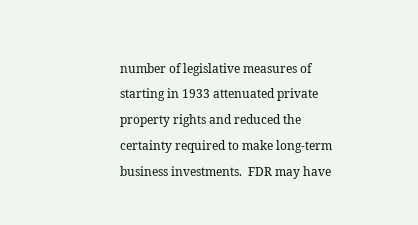number of legislative measures of starting in 1933 attenuated private property rights and reduced the certainty required to make long-term business investments.  FDR may have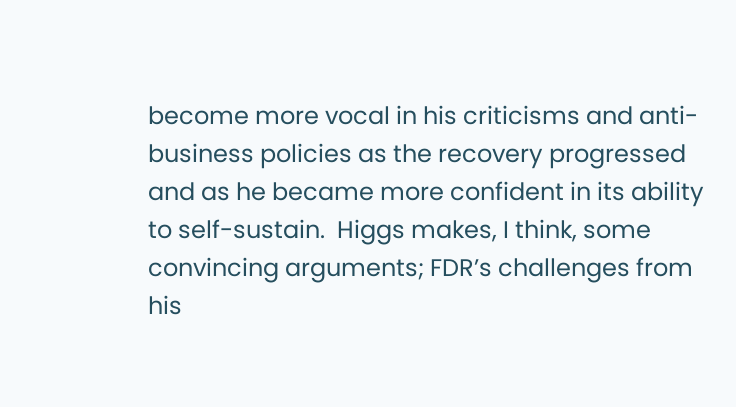become more vocal in his criticisms and anti-business policies as the recovery progressed and as he became more confident in its ability to self-sustain.  Higgs makes, I think, some convincing arguments; FDR’s challenges from his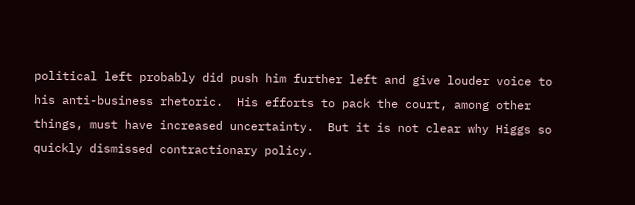political left probably did push him further left and give louder voice to his anti-business rhetoric.  His efforts to pack the court, among other things, must have increased uncertainty.  But it is not clear why Higgs so quickly dismissed contractionary policy.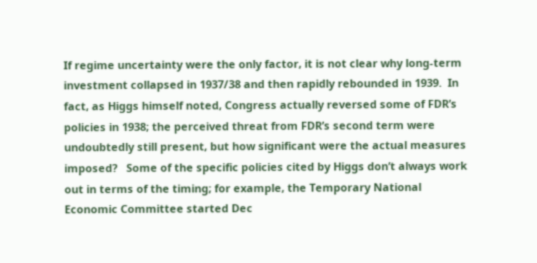If regime uncertainty were the only factor, it is not clear why long-term investment collapsed in 1937/38 and then rapidly rebounded in 1939.  In fact, as Higgs himself noted, Congress actually reversed some of FDR’s policies in 1938; the perceived threat from FDR’s second term were undoubtedly still present, but how significant were the actual measures imposed?   Some of the specific policies cited by Higgs don’t always work out in terms of the timing; for example, the Temporary National Economic Committee started Dec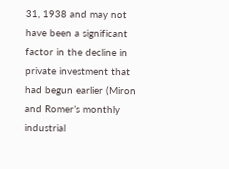31, 1938 and may not have been a significant factor in the decline in private investment that had begun earlier (Miron and Romer’s monthly industrial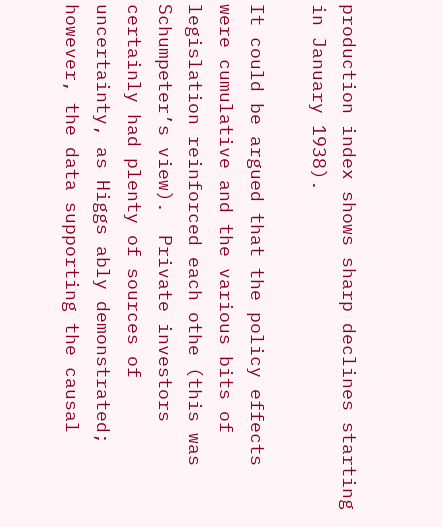production index shows sharp declines starting in January 1938).

It could be argued that the policy effects were cumulative and the various bits of legislation reinforced each othe (this was Schumpeter’s view).  Private investors certainly had plenty of sources of uncertainty, as Higgs ably demonstrated; however, the data supporting the causal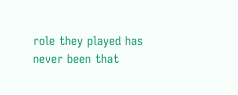role they played has never been that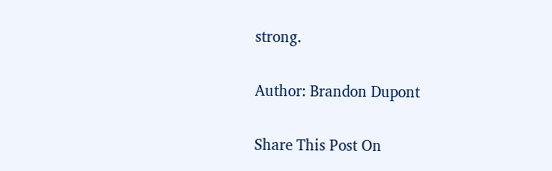strong.

Author: Brandon Dupont

Share This Post On